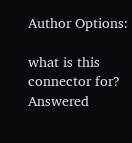Author Options:

what is this connector for? Answered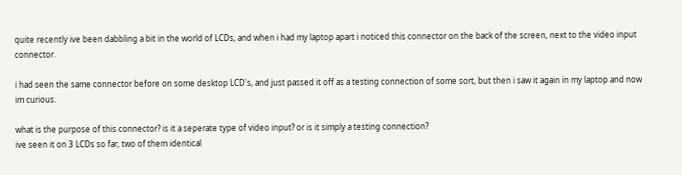quite recently ive been dabbling a bit in the world of LCDs, and when i had my laptop apart i noticed this connector on the back of the screen, next to the video input connector.

i had seen the same connector before on some desktop LCD's, and just passed it off as a testing connection of some sort, but then i saw it again in my laptop and now im curious.

what is the purpose of this connector? is it a seperate type of video input? or is it simply a testing connection?
ive seen it on 3 LCDs so far, two of them identical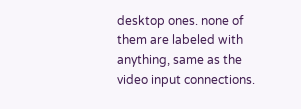desktop ones. none of them are labeled with anything, same as the video input connections.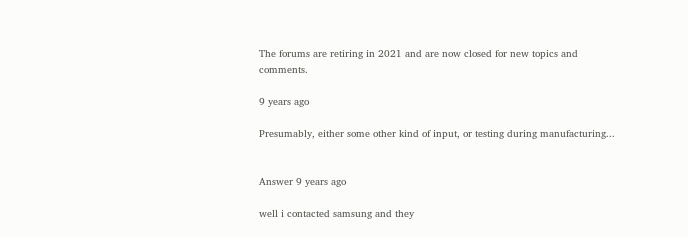The forums are retiring in 2021 and are now closed for new topics and comments.

9 years ago

Presumably, either some other kind of input, or testing during manufacturing...


Answer 9 years ago

well i contacted samsung and they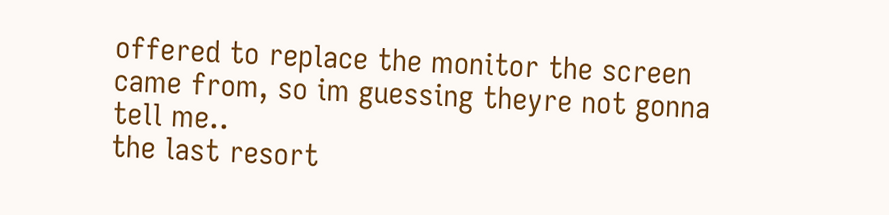offered to replace the monitor the screen came from, so im guessing theyre not gonna tell me..
the last resort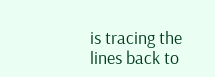is tracing the lines back to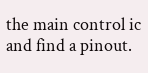the main control ic and find a pinout.